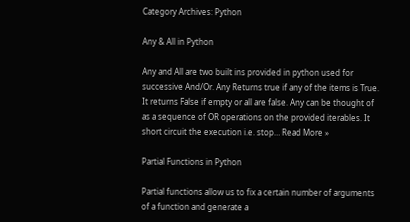Category Archives: Python

Any & All in Python

Any and All are two built ins provided in python used for successive And/Or. Any Returns true if any of the items is True. It returns False if empty or all are false. Any can be thought of as a sequence of OR operations on the provided iterables. It short circuit the execution i.e. stop… Read More »

Partial Functions in Python

Partial functions allow us to fix a certain number of arguments of a function and generate a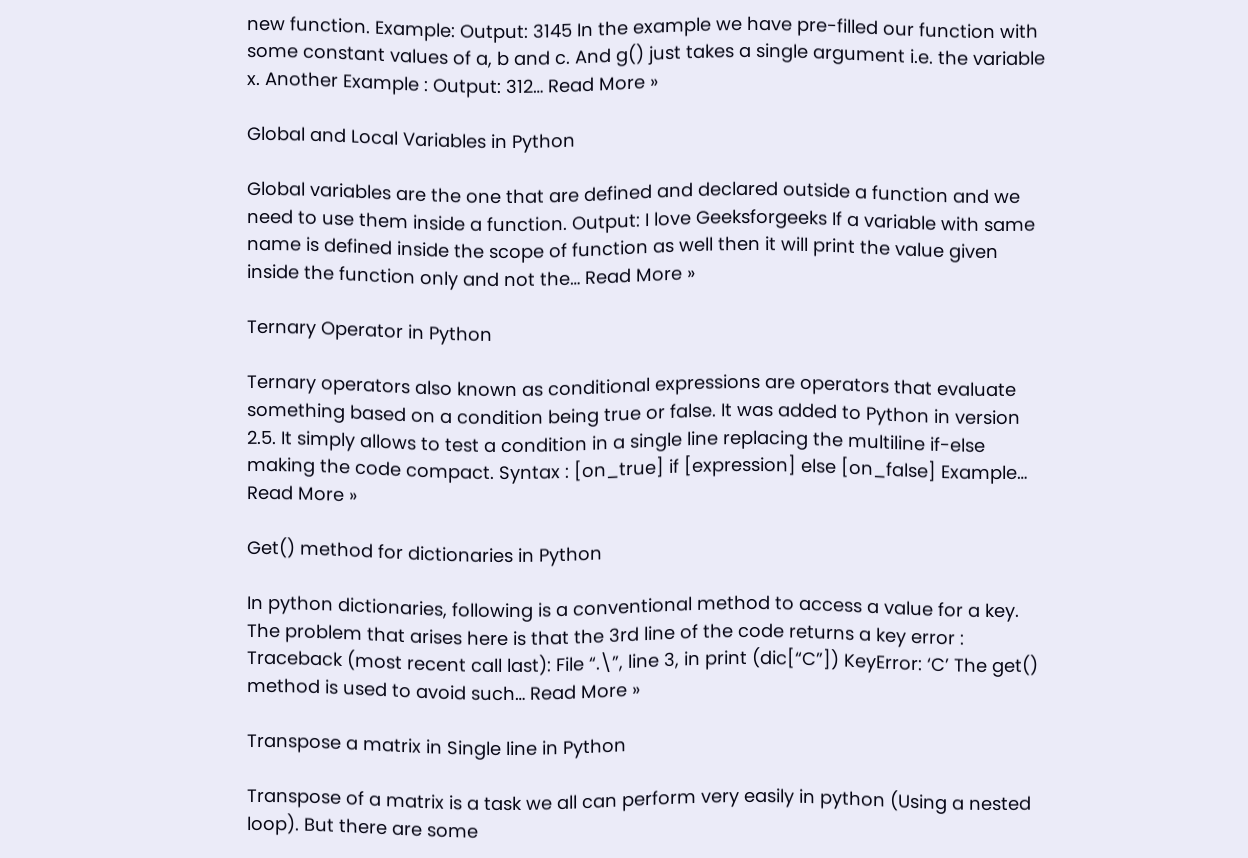new function. Example: Output: 3145 In the example we have pre-filled our function with some constant values of a, b and c. And g() just takes a single argument i.e. the variable x. Another Example : Output: 312… Read More »

Global and Local Variables in Python

Global variables are the one that are defined and declared outside a function and we need to use them inside a function. Output: I love Geeksforgeeks If a variable with same name is defined inside the scope of function as well then it will print the value given inside the function only and not the… Read More »

Ternary Operator in Python

Ternary operators also known as conditional expressions are operators that evaluate something based on a condition being true or false. It was added to Python in version 2.5. It simply allows to test a condition in a single line replacing the multiline if-else making the code compact. Syntax : [on_true] if [expression] else [on_false] Example… Read More »

Get() method for dictionaries in Python

In python dictionaries, following is a conventional method to access a value for a key. The problem that arises here is that the 3rd line of the code returns a key error : Traceback (most recent call last): File “.\”, line 3, in print (dic[“C”]) KeyError: ‘C’ The get() method is used to avoid such… Read More »

Transpose a matrix in Single line in Python

Transpose of a matrix is a task we all can perform very easily in python (Using a nested loop). But there are some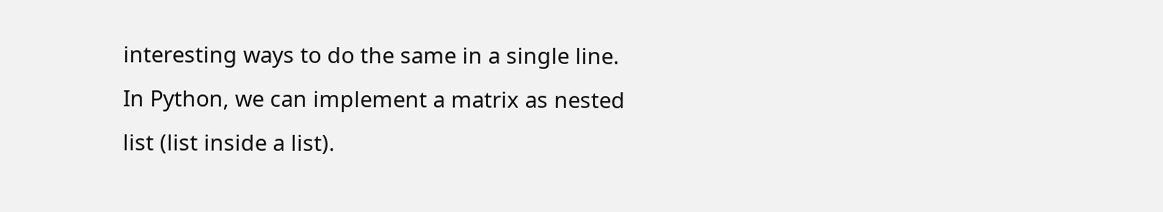interesting ways to do the same in a single line. In Python, we can implement a matrix as nested list (list inside a list).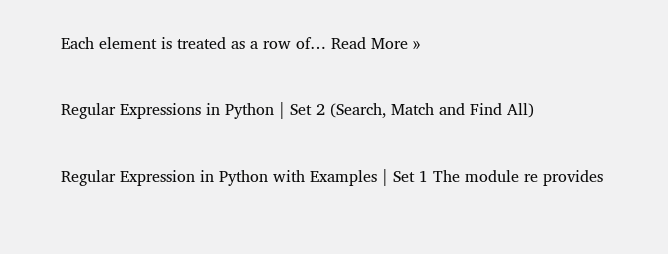Each element is treated as a row of… Read More »

Regular Expressions in Python | Set 2 (Search, Match and Find All)

Regular Expression in Python with Examples | Set 1 The module re provides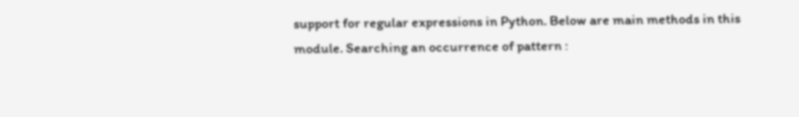support for regular expressions in Python. Below are main methods in this module. Searching an occurrence of pattern :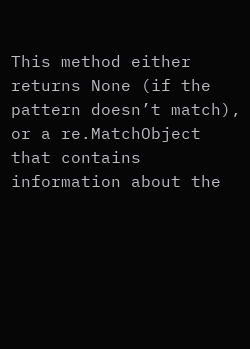This method either returns None (if the pattern doesn’t match), or a re.MatchObject that contains information about the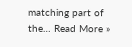matching part of the… Read More »